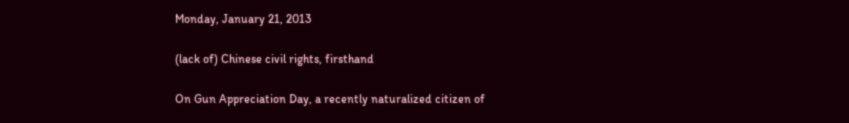Monday, January 21, 2013

(lack of) Chinese civil rights, firsthand

On Gun Appreciation Day, a recently naturalized citizen of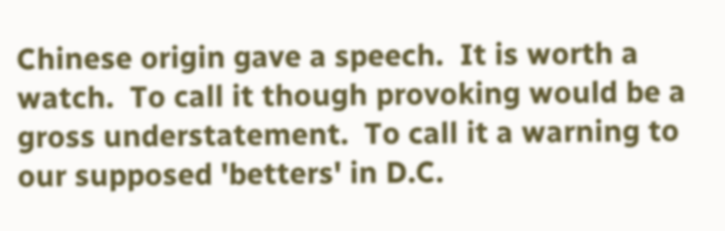Chinese origin gave a speech.  It is worth a watch.  To call it though provoking would be a gross understatement.  To call it a warning to our supposed 'betters' in D.C.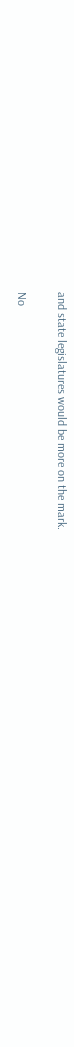and state legislatures would be more on the mark.

No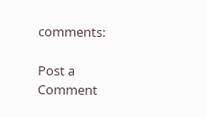comments:

Post a Comment